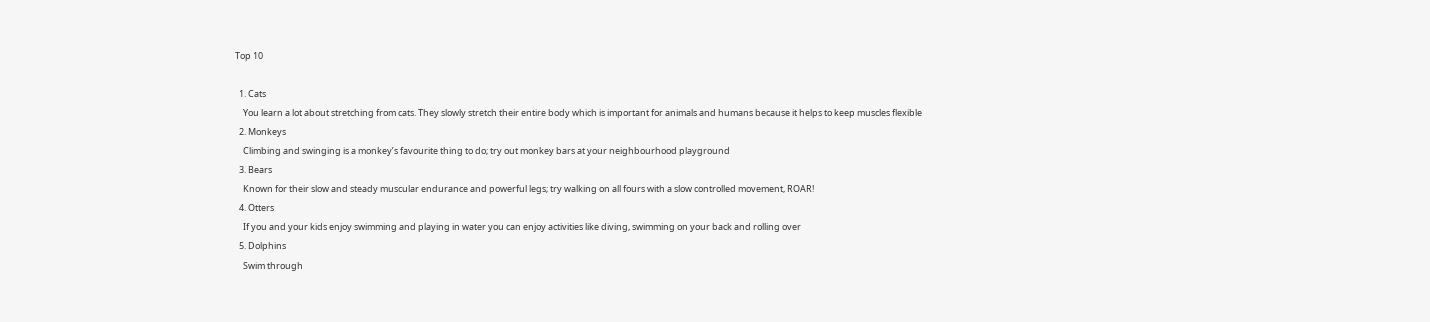Top 10

  1. Cats
    You learn a lot about stretching from cats. They slowly stretch their entire body which is important for animals and humans because it helps to keep muscles flexible
  2. Monkeys
    Climbing and swinging is a monkey’s favourite thing to do; try out monkey bars at your neighbourhood playground
  3. Bears
    Known for their slow and steady muscular endurance and powerful legs; try walking on all fours with a slow controlled movement, ROAR!
  4. Otters
    If you and your kids enjoy swimming and playing in water you can enjoy activities like diving, swimming on your back and rolling over
  5. Dolphins
    Swim through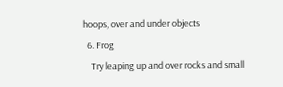hoops, over and under objects
  6. Frog
    Try leaping up and over rocks and small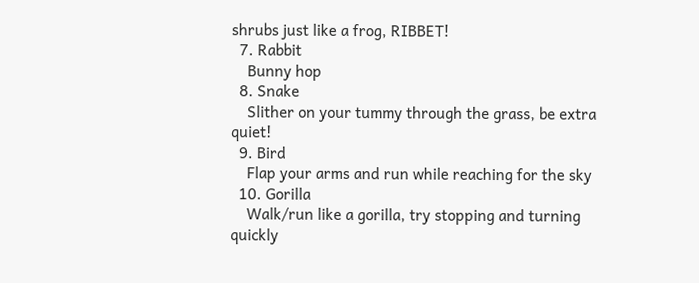shrubs just like a frog, RIBBET!
  7. Rabbit
    Bunny hop
  8. Snake
    Slither on your tummy through the grass, be extra quiet!
  9. Bird
    Flap your arms and run while reaching for the sky
  10. Gorilla
    Walk/run like a gorilla, try stopping and turning quickly